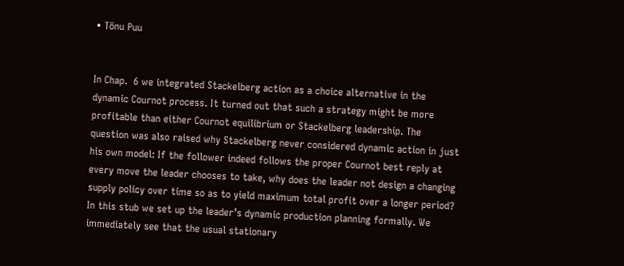• Tönu Puu


In Chap.  6 we integrated Stackelberg action as a choice alternative in the dynamic Cournot process. It turned out that such a strategy might be more profitable than either Cournot equilibrium or Stackelberg leadership. The question was also raised why Stackelberg never considered dynamic action in just his own model: If the follower indeed follows the proper Cournot best reply at every move the leader chooses to take, why does the leader not design a changing supply policy over time so as to yield maximum total profit over a longer period? In this stub we set up the leader’s dynamic production planning formally. We immediately see that the usual stationary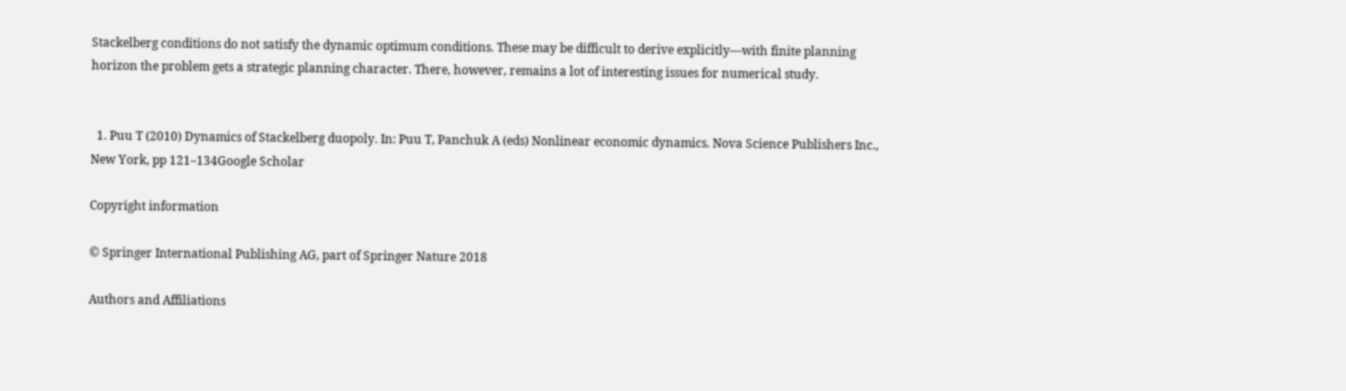Stackelberg conditions do not satisfy the dynamic optimum conditions. These may be difficult to derive explicitly—with finite planning horizon the problem gets a strategic planning character. There, however, remains a lot of interesting issues for numerical study.


  1. Puu T (2010) Dynamics of Stackelberg duopoly. In: Puu T, Panchuk A (eds) Nonlinear economic dynamics. Nova Science Publishers Inc., New York, pp 121–134Google Scholar

Copyright information

© Springer International Publishing AG, part of Springer Nature 2018

Authors and Affiliations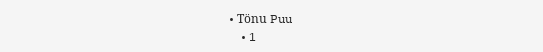• Tönu Puu
    • 1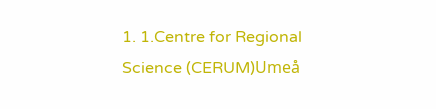1. 1.Centre for Regional Science (CERUM)Umeå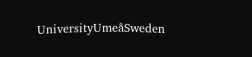UniversityUmeåSweden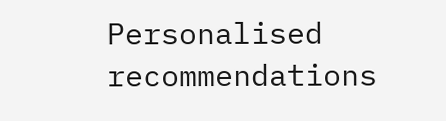Personalised recommendations